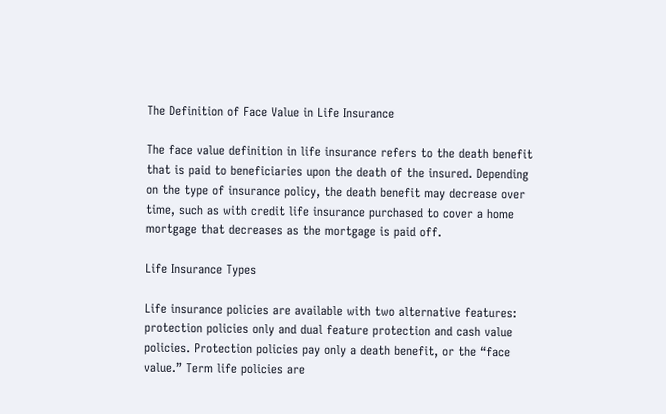The Definition of Face Value in Life Insurance

The face value definition in life insurance refers to the death benefit that is paid to beneficiaries upon the death of the insured. Depending on the type of insurance policy, the death benefit may decrease over time, such as with credit life insurance purchased to cover a home mortgage that decreases as the mortgage is paid off.

Life Insurance Types

Life insurance policies are available with two alternative features: protection policies only and dual feature protection and cash value policies. Protection policies pay only a death benefit, or the “face value.” Term life policies are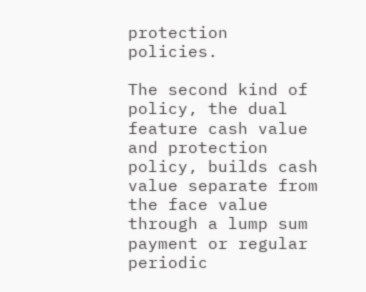protection policies.

The second kind of policy, the dual feature cash value and protection policy, builds cash value separate from the face value through a lump sum payment or regular periodic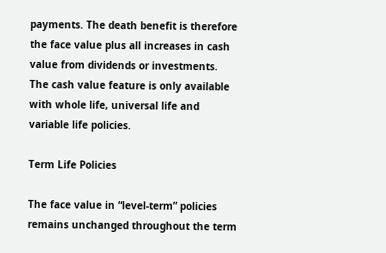payments. The death benefit is therefore the face value plus all increases in cash value from dividends or investments. The cash value feature is only available with whole life, universal life and variable life policies.

Term Life Policies

The face value in “level-term” policies remains unchanged throughout the term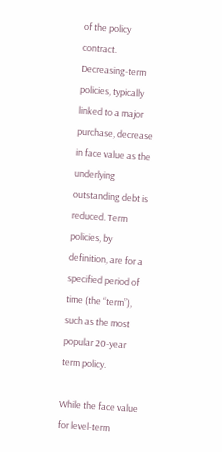of the policy contract. Decreasing-term policies, typically linked to a major purchase, decrease in face value as the underlying outstanding debt is reduced. Term policies, by definition, are for a specified period of time (the “term”), such as the most popular 20-year term policy.

While the face value for level-term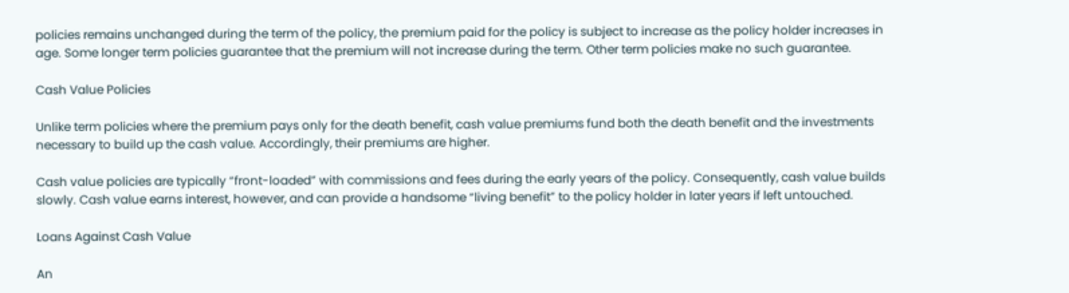policies remains unchanged during the term of the policy, the premium paid for the policy is subject to increase as the policy holder increases in age. Some longer term policies guarantee that the premium will not increase during the term. Other term policies make no such guarantee.

Cash Value Policies

Unlike term policies where the premium pays only for the death benefit, cash value premiums fund both the death benefit and the investments necessary to build up the cash value. Accordingly, their premiums are higher.

Cash value policies are typically “front-loaded” with commissions and fees during the early years of the policy. Consequently, cash value builds slowly. Cash value earns interest, however, and can provide a handsome “living benefit” to the policy holder in later years if left untouched.

Loans Against Cash Value

An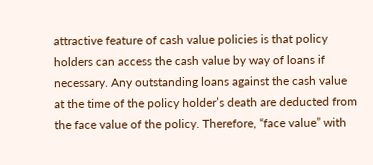attractive feature of cash value policies is that policy holders can access the cash value by way of loans if necessary. Any outstanding loans against the cash value at the time of the policy holder’s death are deducted from the face value of the policy. Therefore, “face value” with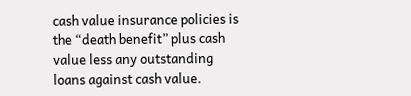cash value insurance policies is the “death benefit” plus cash value less any outstanding loans against cash value.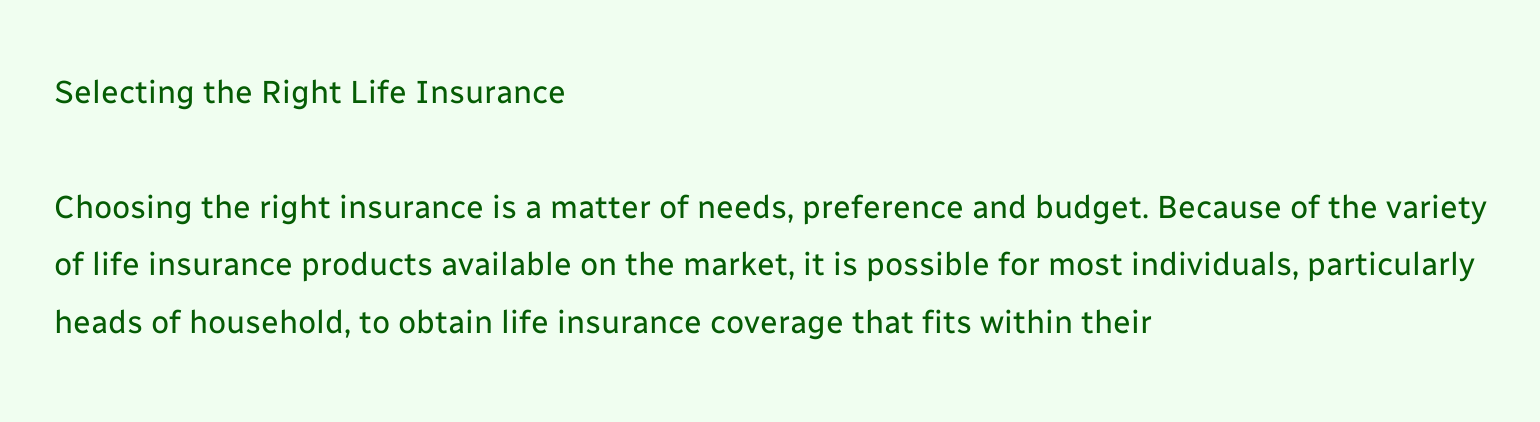Selecting the Right Life Insurance

Choosing the right insurance is a matter of needs, preference and budget. Because of the variety of life insurance products available on the market, it is possible for most individuals, particularly heads of household, to obtain life insurance coverage that fits within their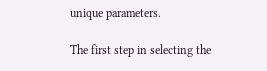unique parameters.

The first step in selecting the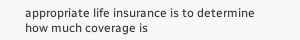appropriate life insurance is to determine how much coverage is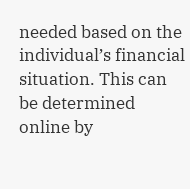needed based on the individual’s financial situation. This can be determined online by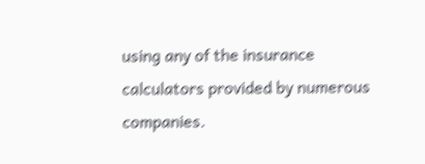using any of the insurance calculators provided by numerous companies.